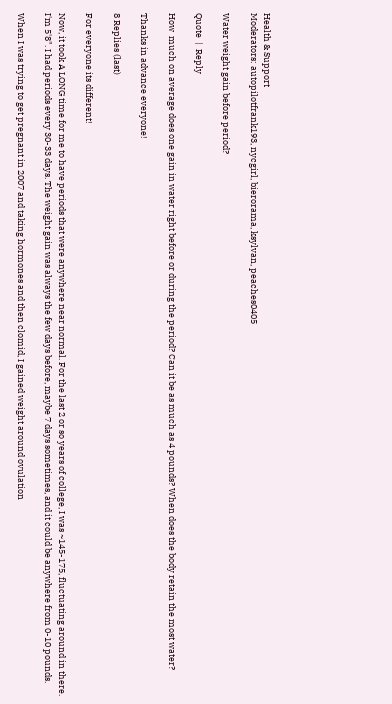Health & Support
Moderators: autopilotfrank193, nycgirl, bierorama, ksylvan, peaches0405

Water weight gain before period?

Quote  |  Reply

How  much on average does one gain in water right before or during the period? Can it be as much as 4 pounds? When does the body retain the most water?

Thanks in advance everyone!

8 Replies (last)

For everyone its different!

Now, it took A LONG time for me to have periods that were anywhere near normal. For the last 2 or so years of college, I was ~145-175, fluctuating around in there. I'm 5'8". I had periods every 30-33 days. The weight gain was always the few days before, maybe 7 days sometimes, and it could be anywhere from 0-10 pounds.

When I was trying to get pregnant in 2007 and taking hormones and then clomid, I gained weight around ovulation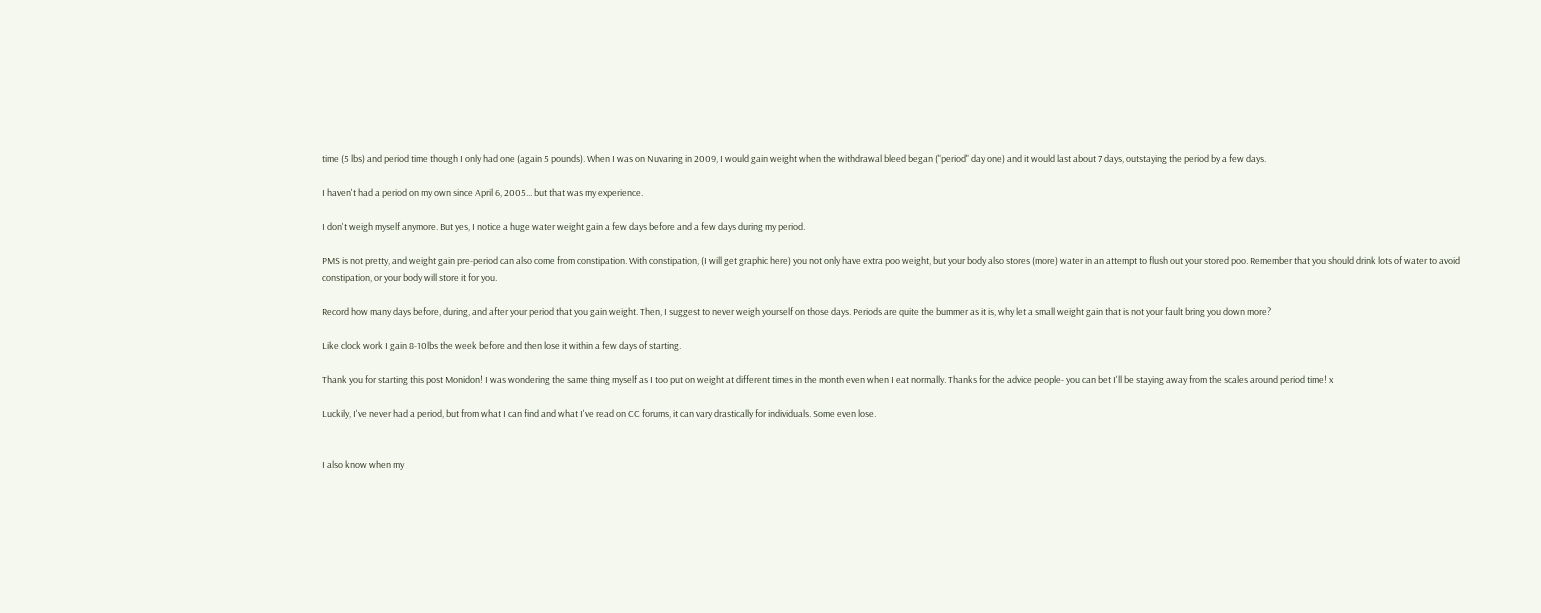time (5 lbs) and period time though I only had one (again 5 pounds). When I was on Nuvaring in 2009, I would gain weight when the withdrawal bleed began ("period" day one) and it would last about 7 days, outstaying the period by a few days.

I haven't had a period on my own since April 6, 2005... but that was my experience.

I don't weigh myself anymore. But yes, I notice a huge water weight gain a few days before and a few days during my period.

PMS is not pretty, and weight gain pre-period can also come from constipation. With constipation, (I will get graphic here) you not only have extra poo weight, but your body also stores (more) water in an attempt to flush out your stored poo. Remember that you should drink lots of water to avoid constipation, or your body will store it for you.

Record how many days before, during, and after your period that you gain weight. Then, I suggest to never weigh yourself on those days. Periods are quite the bummer as it is, why let a small weight gain that is not your fault bring you down more?

Like clock work I gain 8-10lbs the week before and then lose it within a few days of starting.

Thank you for starting this post Monidon! I was wondering the same thing myself as I too put on weight at different times in the month even when I eat normally. Thanks for the advice people- you can bet I'll be staying away from the scales around period time! x

Luckily, I've never had a period, but from what I can find and what I've read on CC forums, it can vary drastically for individuals. Some even lose.


I also know when my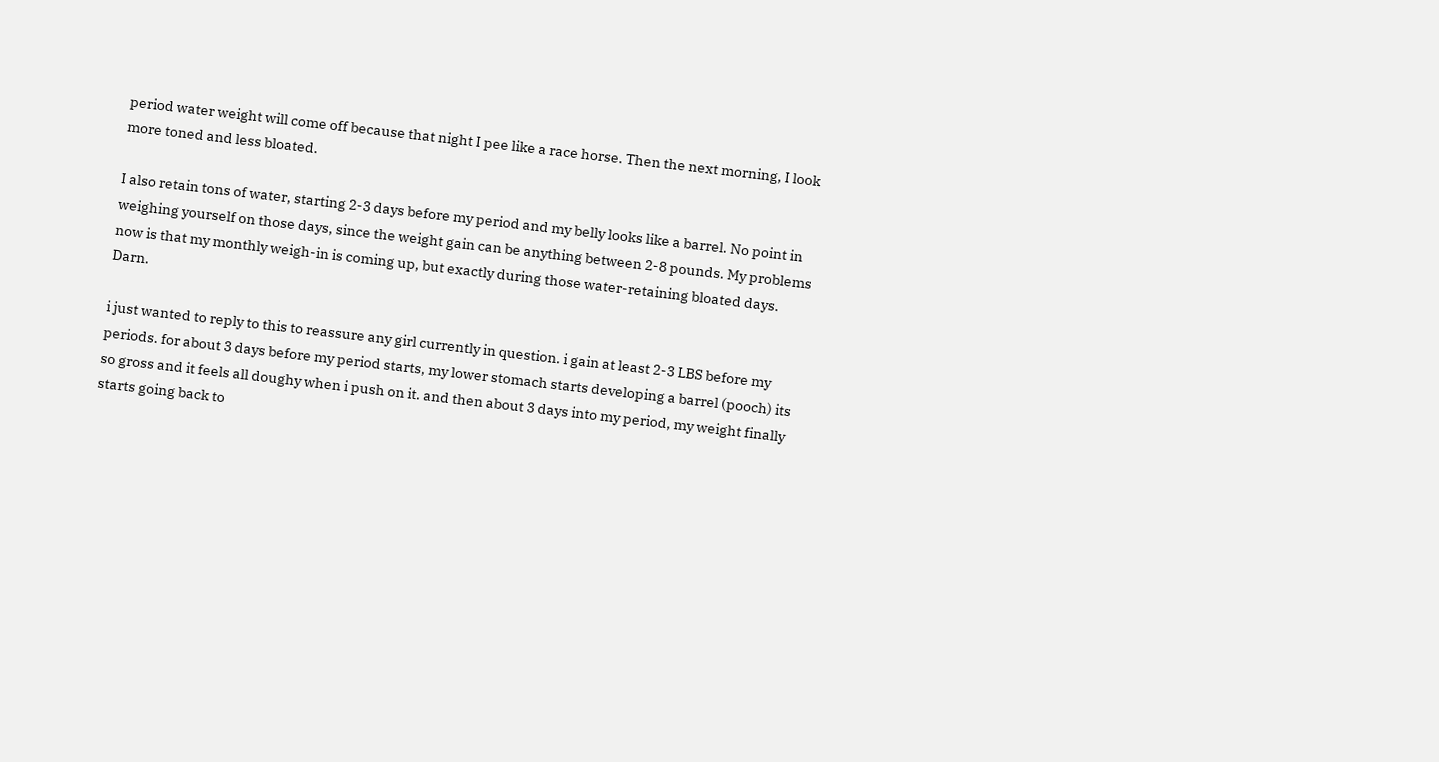period water weight will come off because that night I pee like a race horse. Then the next morning, I look more toned and less bloated.

I also retain tons of water, starting 2-3 days before my period and my belly looks like a barrel. No point in weighing yourself on those days, since the weight gain can be anything between 2-8 pounds. My problems now is that my monthly weigh-in is coming up, but exactly during those water-retaining bloated days. Darn.

i just wanted to reply to this to reassure any girl currently in question. i gain at least 2-3 LBS before my periods. for about 3 days before my period starts, my lower stomach starts developing a barrel (pooch) its so gross and it feels all doughy when i push on it. and then about 3 days into my period, my weight finally starts going back to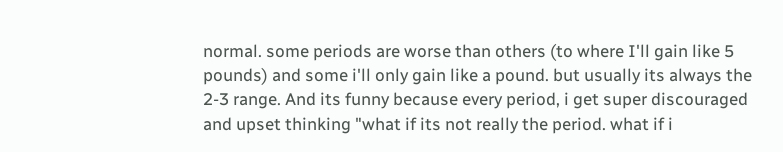normal. some periods are worse than others (to where I'll gain like 5 pounds) and some i'll only gain like a pound. but usually its always the 2-3 range. And its funny because every period, i get super discouraged and upset thinking "what if its not really the period. what if i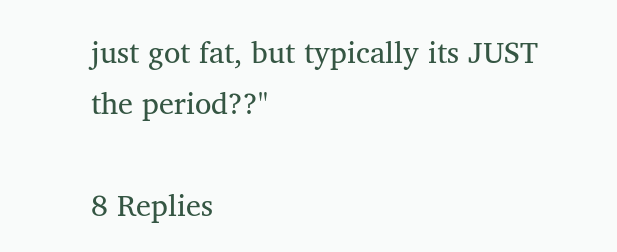just got fat, but typically its JUST the period??"

8 Replies